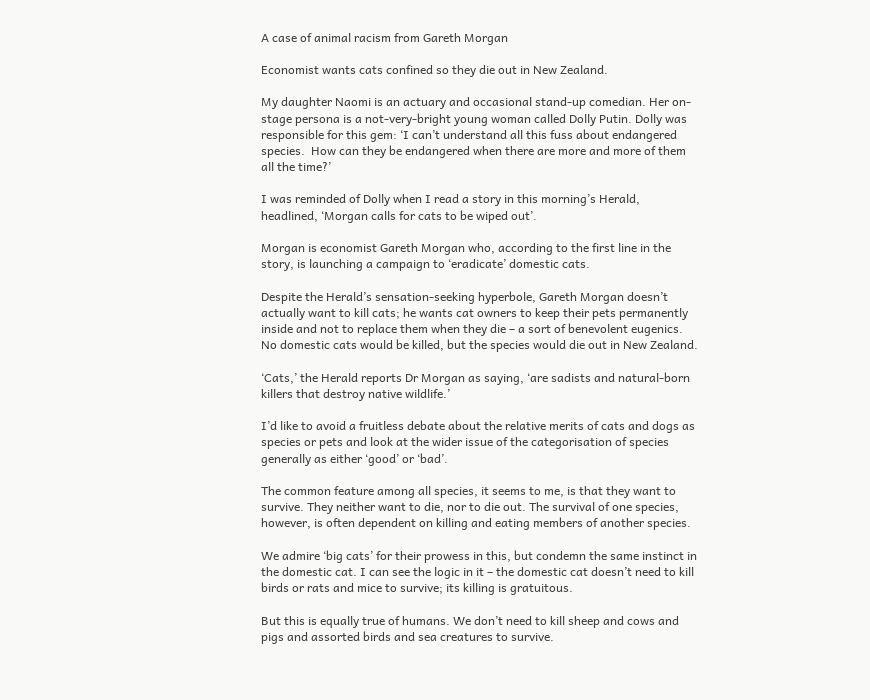A case of animal racism from Gareth Morgan

Economist wants cats confined so they die out in New Zealand.

My daughter Naomi is an actuary and occasional stand-up comedian. Her on-stage persona is a not-very-bright young woman called Dolly Putin. Dolly was responsible for this gem: ‘I can’t understand all this fuss about endangered species.  How can they be endangered when there are more and more of them all the time?’

I was reminded of Dolly when I read a story in this morning’s Herald, headlined, ‘Morgan calls for cats to be wiped out’.

Morgan is economist Gareth Morgan who, according to the first line in the story, is launching a campaign to ‘eradicate’ domestic cats.

Despite the Herald’s sensation-seeking hyperbole, Gareth Morgan doesn’t actually want to kill cats; he wants cat owners to keep their pets permanently inside and not to replace them when they die – a sort of benevolent eugenics. No domestic cats would be killed, but the species would die out in New Zealand.

‘Cats,’ the Herald reports Dr Morgan as saying, ‘are sadists and natural-born killers that destroy native wildlife.’

I’d like to avoid a fruitless debate about the relative merits of cats and dogs as species or pets and look at the wider issue of the categorisation of species generally as either ‘good’ or ‘bad’.

The common feature among all species, it seems to me, is that they want to survive. They neither want to die, nor to die out. The survival of one species, however, is often dependent on killing and eating members of another species.

We admire ‘big cats’ for their prowess in this, but condemn the same instinct in the domestic cat. I can see the logic in it – the domestic cat doesn’t need to kill birds or rats and mice to survive; its killing is gratuitous.

But this is equally true of humans. We don’t need to kill sheep and cows and pigs and assorted birds and sea creatures to survive.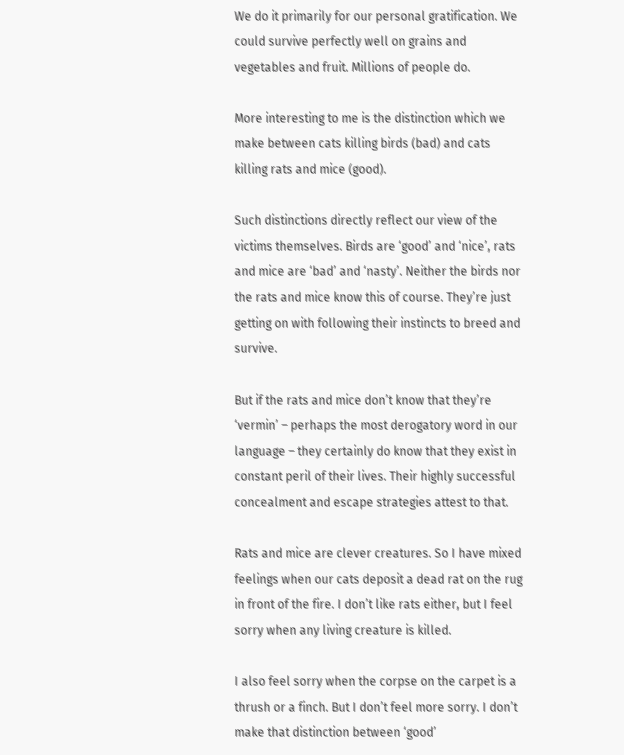We do it primarily for our personal gratification. We could survive perfectly well on grains and vegetables and fruit. Millions of people do.

More interesting to me is the distinction which we make between cats killing birds (bad) and cats killing rats and mice (good).

Such distinctions directly reflect our view of the victims themselves. Birds are ‘good’ and ‘nice’, rats and mice are ‘bad’ and ‘nasty’. Neither the birds nor the rats and mice know this of course. They’re just getting on with following their instincts to breed and survive.

But if the rats and mice don’t know that they’re ‘vermin’ – perhaps the most derogatory word in our language – they certainly do know that they exist in constant peril of their lives. Their highly successful concealment and escape strategies attest to that.

Rats and mice are clever creatures. So I have mixed feelings when our cats deposit a dead rat on the rug in front of the fire. I don’t like rats either, but I feel sorry when any living creature is killed.

I also feel sorry when the corpse on the carpet is a thrush or a finch. But I don’t feel more sorry. I don’t make that distinction between ‘good’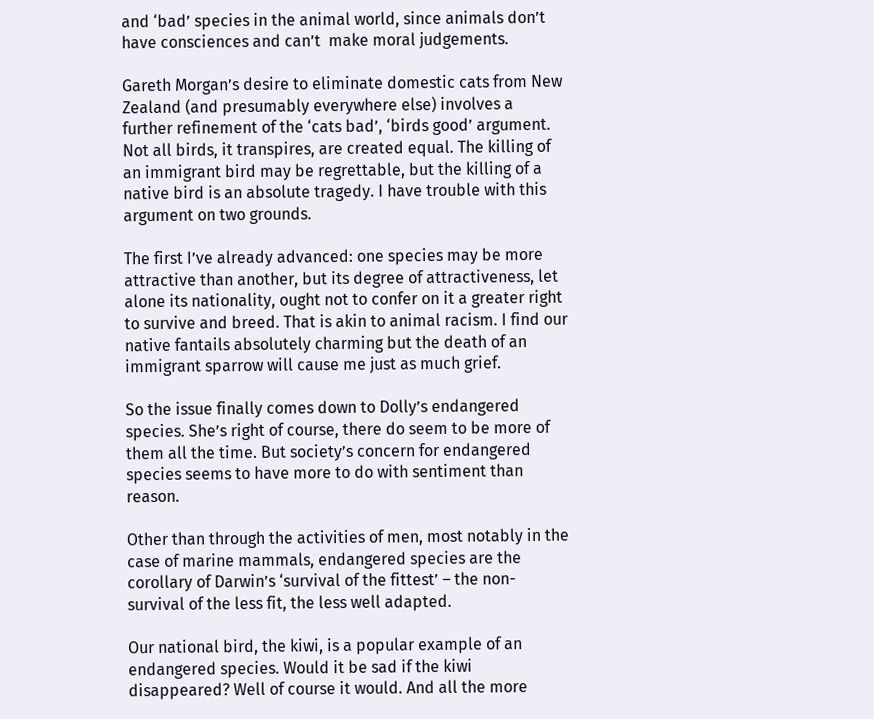and ‘bad’ species in the animal world, since animals don’t have consciences and can’t  make moral judgements.

Gareth Morgan’s desire to eliminate domestic cats from New Zealand (and presumably everywhere else) involves a further refinement of the ‘cats bad’, ‘birds good’ argument. Not all birds, it transpires, are created equal. The killing of an immigrant bird may be regrettable, but the killing of a native bird is an absolute tragedy. I have trouble with this argument on two grounds.

The first I’ve already advanced: one species may be more attractive than another, but its degree of attractiveness, let alone its nationality, ought not to confer on it a greater right to survive and breed. That is akin to animal racism. I find our native fantails absolutely charming but the death of an immigrant sparrow will cause me just as much grief.

So the issue finally comes down to Dolly’s endangered species. She’s right of course, there do seem to be more of them all the time. But society’s concern for endangered species seems to have more to do with sentiment than reason.

Other than through the activities of men, most notably in the case of marine mammals, endangered species are the corollary of Darwin’s ‘survival of the fittest’ – the non-survival of the less fit, the less well adapted.

Our national bird, the kiwi, is a popular example of an endangered species. Would it be sad if the kiwi disappeared? Well of course it would. And all the more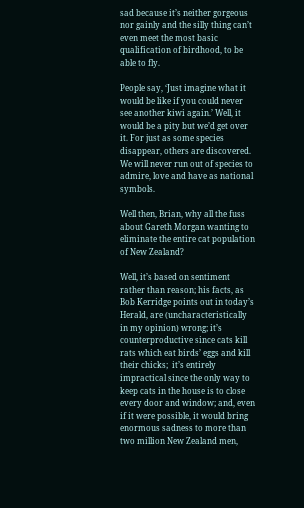sad because it’s neither gorgeous nor gainly and the silly thing can’t even meet the most basic qualification of birdhood, to be able to fly.

People say, ‘Just imagine what it would be like if you could never see another kiwi again.’ Well, it would be a pity but we’d get over it. For just as some species disappear, others are discovered. We will never run out of species to admire, love and have as national symbols.

Well then, Brian, why all the fuss about Gareth Morgan wanting to eliminate the entire cat population of New Zealand?

Well, it’s based on sentiment rather than reason; his facts, as Bob Kerridge points out in today’s Herald, are (uncharacteristically in my opinion) wrong; it’s counterproductive since cats kill rats which eat birds’ eggs and kill their chicks;  it’s entirely impractical since the only way to keep cats in the house is to close every door and window; and, even if it were possible, it would bring enormous sadness to more than two million New Zealand men,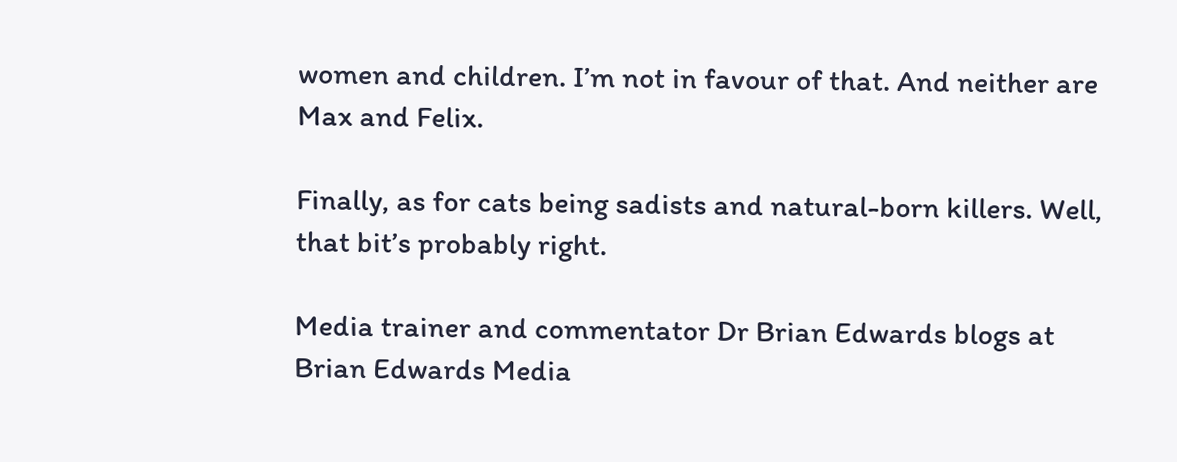women and children. I’m not in favour of that. And neither are Max and Felix.

Finally, as for cats being sadists and natural-born killers. Well, that bit’s probably right.

Media trainer and commentator Dr Brian Edwards blogs at Brian Edwards Media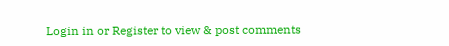Login in or Register to view & post comments